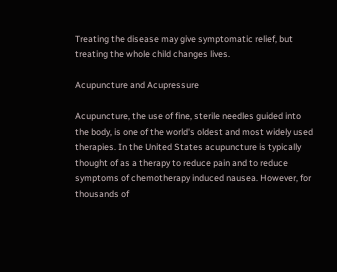Treating the disease may give symptomatic relief, but treating the whole child changes lives.

Acupuncture and Acupressure

Acupuncture, the use of fine, sterile needles guided into the body, is one of the world's oldest and most widely used therapies. In the United States acupuncture is typically thought of as a therapy to reduce pain and to reduce symptoms of chemotherapy induced nausea. However, for thousands of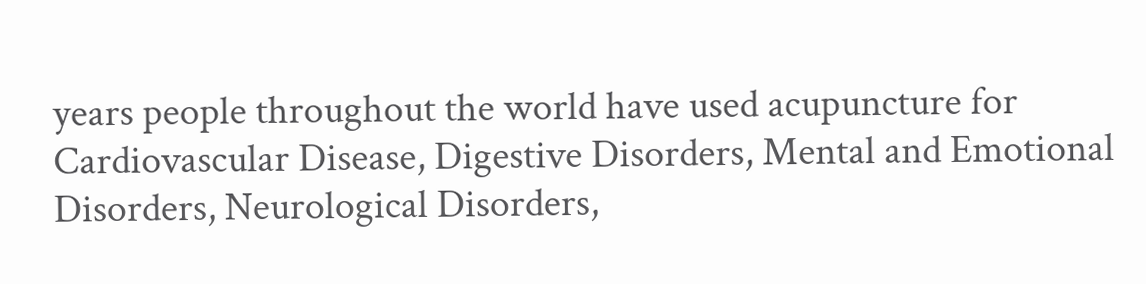years people throughout the world have used acupuncture for Cardiovascular Disease, Digestive Disorders, Mental and Emotional Disorders, Neurological Disorders,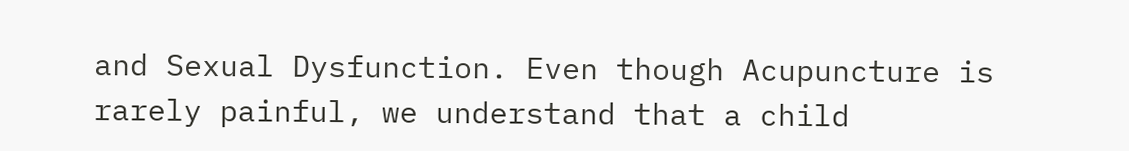and Sexual Dysfunction. Even though Acupuncture is rarely painful, we understand that a child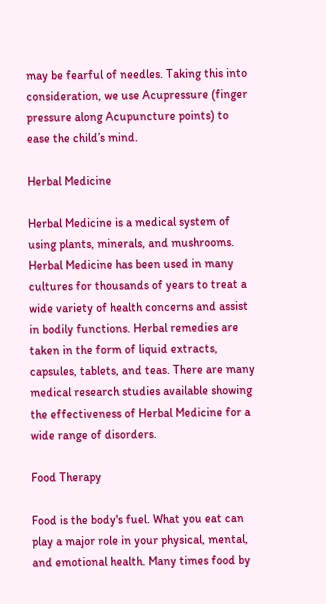may be fearful of needles. Taking this into consideration, we use Acupressure (finger pressure along Acupuncture points) to ease the child’s mind.

Herbal Medicine

Herbal Medicine is a medical system of using plants, minerals, and mushrooms. Herbal Medicine has been used in many cultures for thousands of years to treat a wide variety of health concerns and assist in bodily functions. Herbal remedies are taken in the form of liquid extracts, capsules, tablets, and teas. There are many medical research studies available showing the effectiveness of Herbal Medicine for a wide range of disorders.

Food Therapy

Food is the body's fuel. What you eat can play a major role in your physical, mental, and emotional health. Many times food by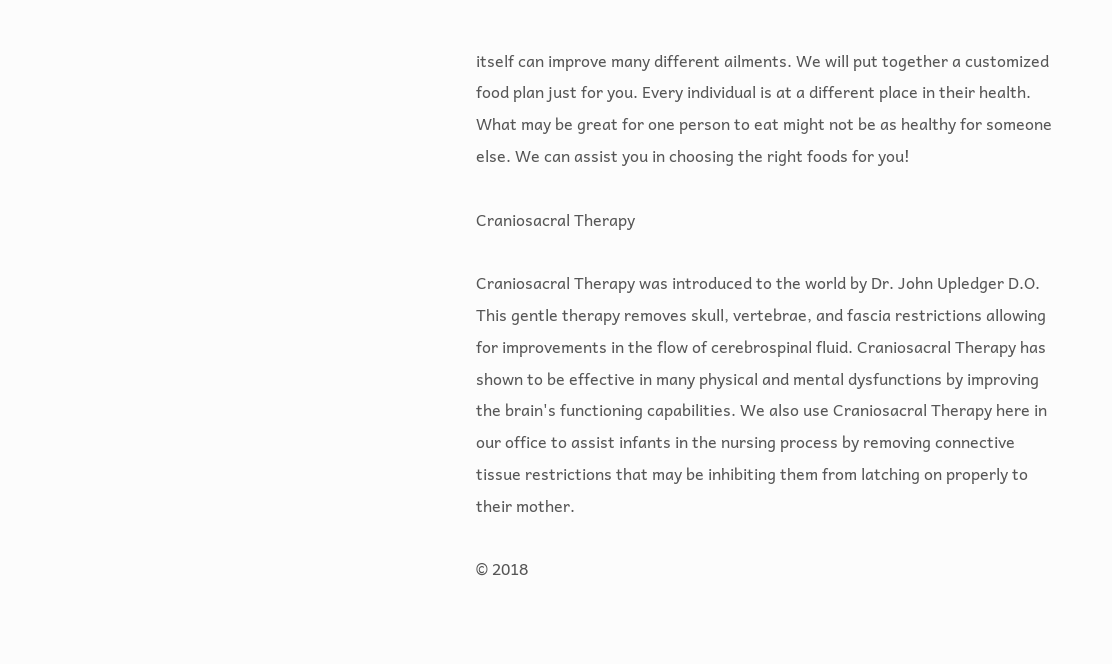itself can improve many different ailments. We will put together a customized food plan just for you. Every individual is at a different place in their health. What may be great for one person to eat might not be as healthy for someone else. We can assist you in choosing the right foods for you!

Craniosacral Therapy

Craniosacral Therapy was introduced to the world by Dr. John Upledger D.O. This gentle therapy removes skull, vertebrae, and fascia restrictions allowing for improvements in the flow of cerebrospinal fluid. Craniosacral Therapy has shown to be effective in many physical and mental dysfunctions by improving the brain's functioning capabilities. We also use Craniosacral Therapy here in our office to assist infants in the nursing process by removing connective tissue restrictions that may be inhibiting them from latching on properly to their mother.

© 2018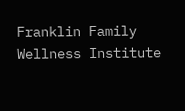Franklin Family Wellness Institute